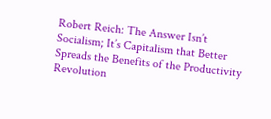Robert Reich: The Answer Isn’t Socialism; It’s Capitalism that Better Spreads the Benefits of the Productivity Revolution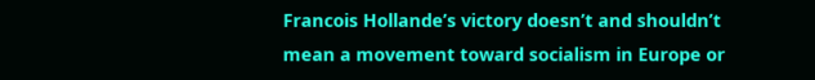Francois Hollande’s victory doesn’t and shouldn’t mean a movement toward socialism in Europe or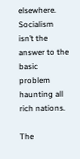elsewhere. Socialism isn’t the answer to the basic problem haunting all rich nations.

The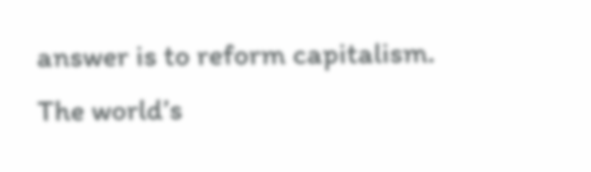answer is to reform capitalism. The world’s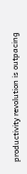productivity revolution is outpacing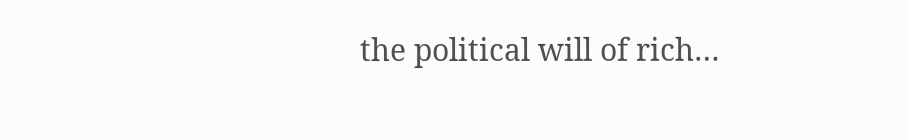the political will of rich…